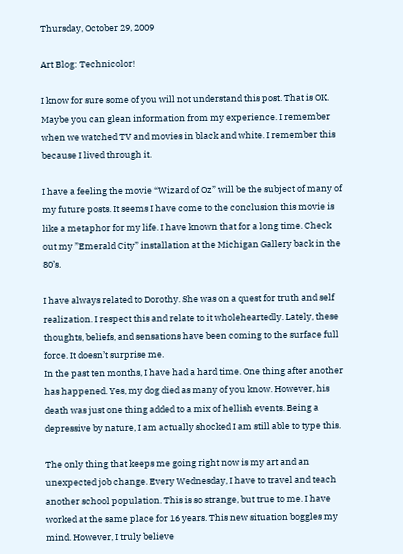Thursday, October 29, 2009

Art Blog: Technicolor!

I know for sure some of you will not understand this post. That is OK. Maybe you can glean information from my experience. I remember when we watched TV and movies in black and white. I remember this because I lived through it.

I have a feeling the movie “Wizard of Oz” will be the subject of many of my future posts. It seems I have come to the conclusion this movie is like a metaphor for my life. I have known that for a long time. Check out my ”Emerald City” installation at the Michigan Gallery back in the 80’s.

I have always related to Dorothy. She was on a quest for truth and self realization. I respect this and relate to it wholeheartedly. Lately, these thoughts, beliefs, and sensations have been coming to the surface full force. It doesn’t surprise me.
In the past ten months, I have had a hard time. One thing after another has happened. Yes, my dog died as many of you know. However, his death was just one thing added to a mix of hellish events. Being a depressive by nature, I am actually shocked I am still able to type this.

The only thing that keeps me going right now is my art and an unexpected job change. Every Wednesday, I have to travel and teach another school population. This is so strange, but true to me. I have worked at the same place for 16 years. This new situation boggles my mind. However, I truly believe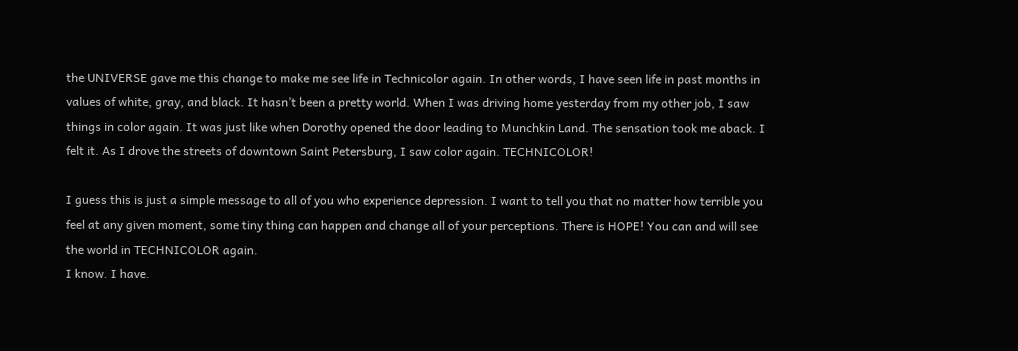the UNIVERSE gave me this change to make me see life in Technicolor again. In other words, I have seen life in past months in values of white, gray, and black. It hasn’t been a pretty world. When I was driving home yesterday from my other job, I saw things in color again. It was just like when Dorothy opened the door leading to Munchkin Land. The sensation took me aback. I felt it. As I drove the streets of downtown Saint Petersburg, I saw color again. TECHNICOLOR!

I guess this is just a simple message to all of you who experience depression. I want to tell you that no matter how terrible you feel at any given moment, some tiny thing can happen and change all of your perceptions. There is HOPE! You can and will see the world in TECHNICOLOR again.
I know. I have.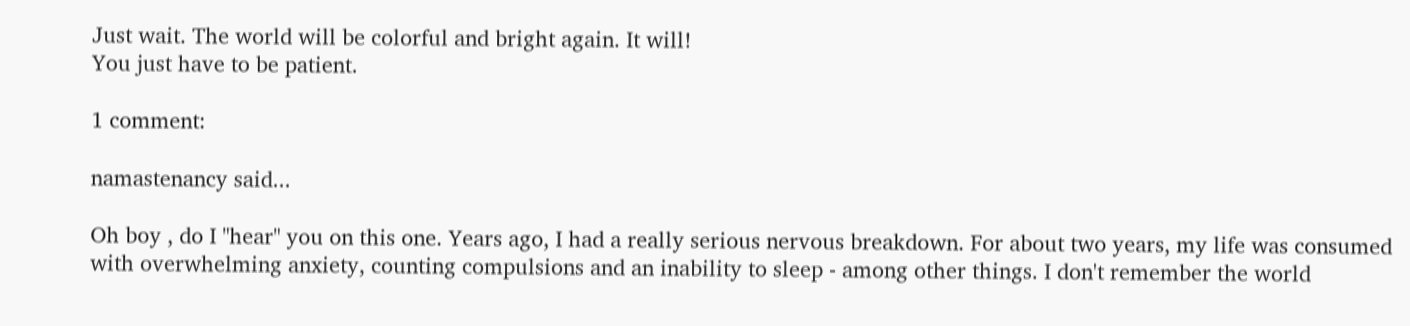Just wait. The world will be colorful and bright again. It will!
You just have to be patient.

1 comment:

namastenancy said...

Oh boy , do I "hear" you on this one. Years ago, I had a really serious nervous breakdown. For about two years, my life was consumed with overwhelming anxiety, counting compulsions and an inability to sleep - among other things. I don't remember the world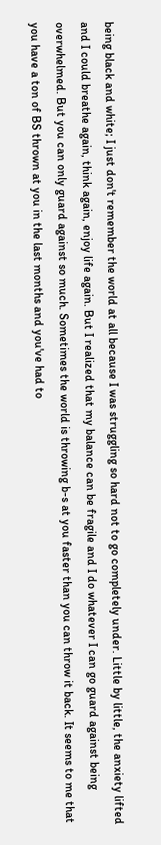being black and white; I just don't remember the world at all because I was struggling so hard not to go completely under. Little by little, the anxiety lifted and I could breathe again, think again, enjoy life again. But I realized that my balance can be fragile and I do whatever I can go guard against being overwhelmed. But you can only guard against so much. Sometimes the world is throwing b-s at you faster than you can throw it back. It seems to me that you have a ton of BS thrown at you in the last months and you've had to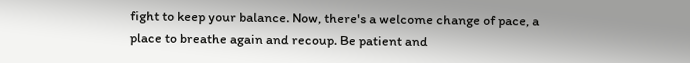fight to keep your balance. Now, there's a welcome change of pace, a place to breathe again and recoup. Be patient and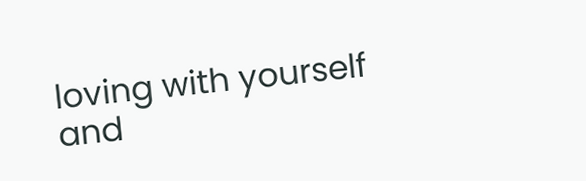loving with yourself and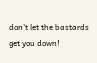don't let the bastards get you down!